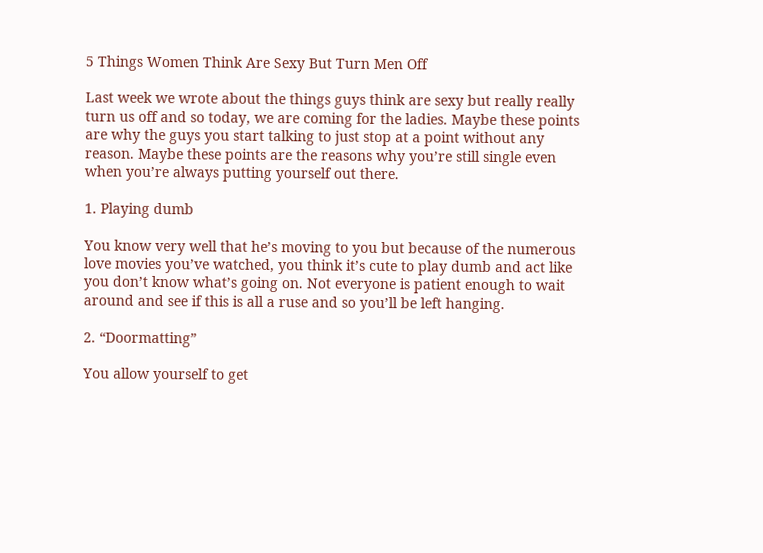5 Things Women Think Are Sexy But Turn Men Off

Last week we wrote about the things guys think are sexy but really really turn us off and so today, we are coming for the ladies. Maybe these points are why the guys you start talking to just stop at a point without any reason. Maybe these points are the reasons why you’re still single even when you’re always putting yourself out there.

1. Playing dumb

You know very well that he’s moving to you but because of the numerous love movies you’ve watched, you think it’s cute to play dumb and act like you don’t know what’s going on. Not everyone is patient enough to wait around and see if this is all a ruse and so you’ll be left hanging.

2. “Doormatting”

You allow yourself to get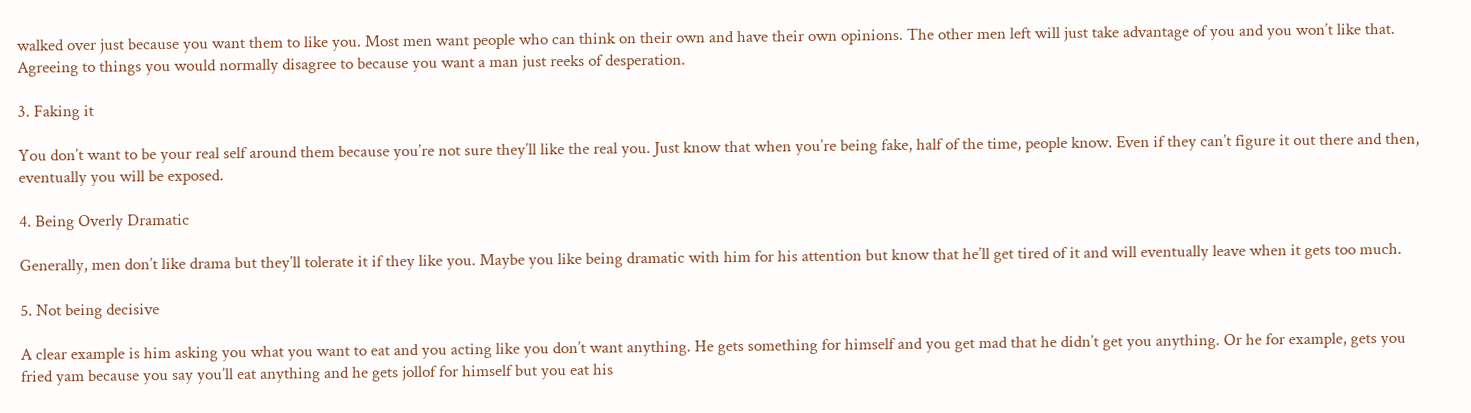walked over just because you want them to like you. Most men want people who can think on their own and have their own opinions. The other men left will just take advantage of you and you won’t like that. Agreeing to things you would normally disagree to because you want a man just reeks of desperation.

3. Faking it

You don’t want to be your real self around them because you’re not sure they’ll like the real you. Just know that when you’re being fake, half of the time, people know. Even if they can’t figure it out there and then, eventually you will be exposed.

4. Being Overly Dramatic

Generally, men don’t like drama but they’ll tolerate it if they like you. Maybe you like being dramatic with him for his attention but know that he’ll get tired of it and will eventually leave when it gets too much.

5. Not being decisive

A clear example is him asking you what you want to eat and you acting like you don’t want anything. He gets something for himself and you get mad that he didn’t get you anything. Or he for example, gets you fried yam because you say you’ll eat anything and he gets jollof for himself but you eat his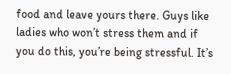food and leave yours there. Guys like ladies who won’t stress them and if you do this, you’re being stressful. It’s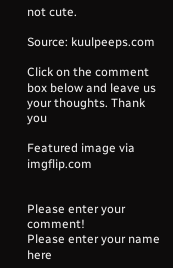not cute.

Source: kuulpeeps.com

Click on the comment box below and leave us your thoughts. Thank you

Featured image via imgflip.com


Please enter your comment!
Please enter your name here